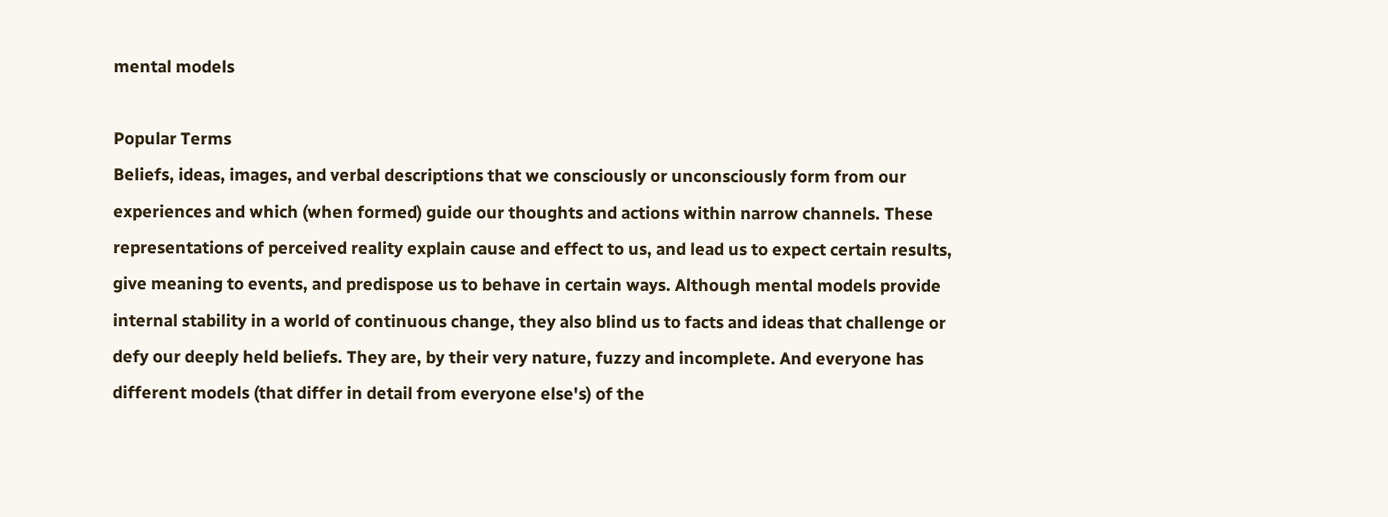mental models

Popular Terms
Beliefs, ideas, images, and verbal descriptions that we consciously or unconsciously form from our experiences and which (when formed) guide our thoughts and actions within narrow channels. These representations of perceived reality explain cause and effect to us, and lead us to expect certain results, give meaning to events, and predispose us to behave in certain ways. Although mental models provide internal stability in a world of continuous change, they also blind us to facts and ideas that challenge or defy our deeply held beliefs. They are, by their very nature, fuzzy and incomplete. And everyone has different models (that differ in detail from everyone else's) of the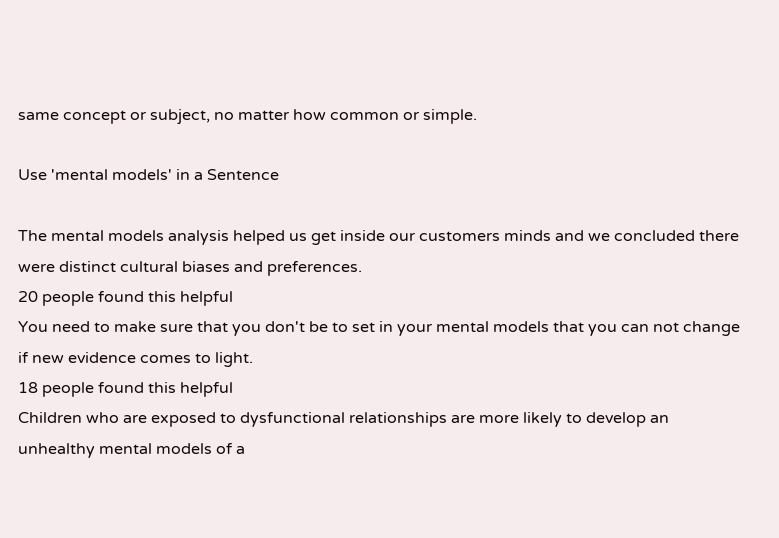same concept or subject, no matter how common or simple.

Use 'mental models' in a Sentence

The mental models analysis helped us get inside our customers minds and we concluded there were distinct cultural biases and preferences.
20 people found this helpful
You need to make sure that you don't be to set in your mental models that you can not change if new evidence comes to light.
18 people found this helpful
Children who are exposed to dysfunctional relationships are more likely to develop an unhealthy mental models of a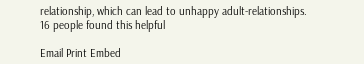relationship, which can lead to unhappy adult-relationships.
16 people found this helpful

Email Print Embed